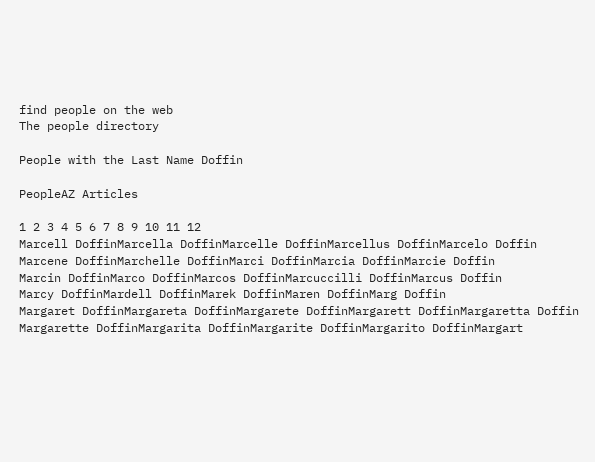find people on the web
The people directory

People with the Last Name Doffin

PeopleAZ Articles

1 2 3 4 5 6 7 8 9 10 11 12
Marcell DoffinMarcella DoffinMarcelle DoffinMarcellus DoffinMarcelo Doffin
Marcene DoffinMarchelle DoffinMarci DoffinMarcia DoffinMarcie Doffin
Marcin DoffinMarco DoffinMarcos DoffinMarcuccilli DoffinMarcus Doffin
Marcy DoffinMardell DoffinMarek DoffinMaren DoffinMarg Doffin
Margaret DoffinMargareta DoffinMargarete DoffinMargarett DoffinMargaretta Doffin
Margarette DoffinMargarita DoffinMargarite DoffinMargarito DoffinMargart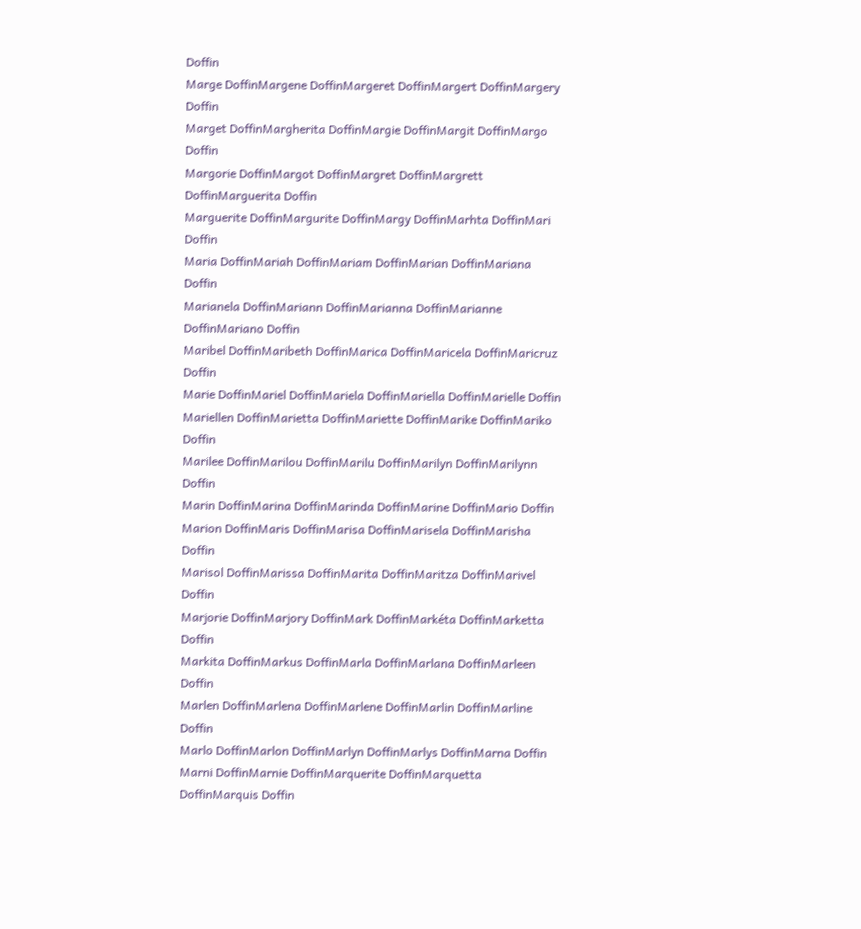Doffin
Marge DoffinMargene DoffinMargeret DoffinMargert DoffinMargery Doffin
Marget DoffinMargherita DoffinMargie DoffinMargit DoffinMargo Doffin
Margorie DoffinMargot DoffinMargret DoffinMargrett DoffinMarguerita Doffin
Marguerite DoffinMargurite DoffinMargy DoffinMarhta DoffinMari Doffin
Maria DoffinMariah DoffinMariam DoffinMarian DoffinMariana Doffin
Marianela DoffinMariann DoffinMarianna DoffinMarianne DoffinMariano Doffin
Maribel DoffinMaribeth DoffinMarica DoffinMaricela DoffinMaricruz Doffin
Marie DoffinMariel DoffinMariela DoffinMariella DoffinMarielle Doffin
Mariellen DoffinMarietta DoffinMariette DoffinMarike DoffinMariko Doffin
Marilee DoffinMarilou DoffinMarilu DoffinMarilyn DoffinMarilynn Doffin
Marin DoffinMarina DoffinMarinda DoffinMarine DoffinMario Doffin
Marion DoffinMaris DoffinMarisa DoffinMarisela DoffinMarisha Doffin
Marisol DoffinMarissa DoffinMarita DoffinMaritza DoffinMarivel Doffin
Marjorie DoffinMarjory DoffinMark DoffinMarkéta DoffinMarketta Doffin
Markita DoffinMarkus DoffinMarla DoffinMarlana DoffinMarleen Doffin
Marlen DoffinMarlena DoffinMarlene DoffinMarlin DoffinMarline Doffin
Marlo DoffinMarlon DoffinMarlyn DoffinMarlys DoffinMarna Doffin
Marni DoffinMarnie DoffinMarquerite DoffinMarquetta DoffinMarquis Doffin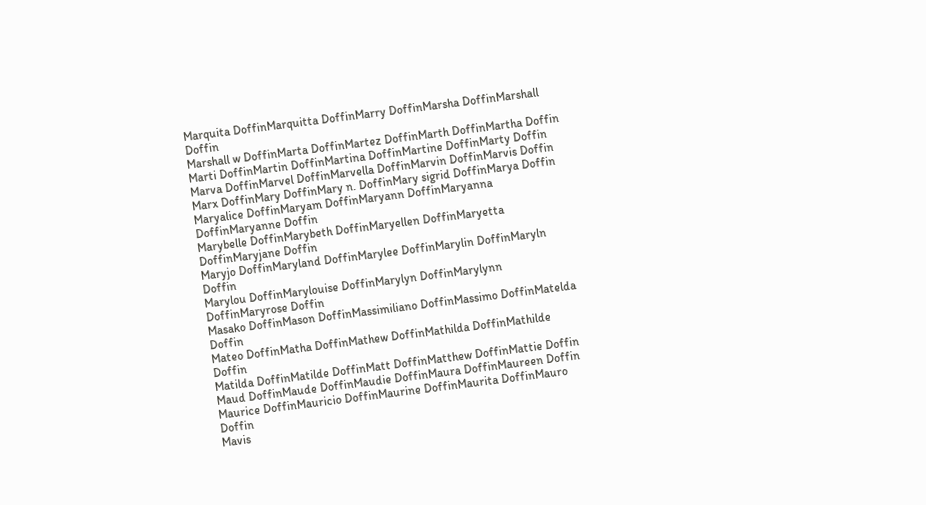Marquita DoffinMarquitta DoffinMarry DoffinMarsha DoffinMarshall Doffin
Marshall w DoffinMarta DoffinMartez DoffinMarth DoffinMartha Doffin
Marti DoffinMartin DoffinMartina DoffinMartine DoffinMarty Doffin
Marva DoffinMarvel DoffinMarvella DoffinMarvin DoffinMarvis Doffin
Marx DoffinMary DoffinMary n. DoffinMary sigrid DoffinMarya Doffin
Maryalice DoffinMaryam DoffinMaryann DoffinMaryanna DoffinMaryanne Doffin
Marybelle DoffinMarybeth DoffinMaryellen DoffinMaryetta DoffinMaryjane Doffin
Maryjo DoffinMaryland DoffinMarylee DoffinMarylin DoffinMaryln Doffin
Marylou DoffinMarylouise DoffinMarylyn DoffinMarylynn DoffinMaryrose Doffin
Masako DoffinMason DoffinMassimiliano DoffinMassimo DoffinMatelda Doffin
Mateo DoffinMatha DoffinMathew DoffinMathilda DoffinMathilde Doffin
Matilda DoffinMatilde DoffinMatt DoffinMatthew DoffinMattie Doffin
Maud DoffinMaude DoffinMaudie DoffinMaura DoffinMaureen Doffin
Maurice DoffinMauricio DoffinMaurine DoffinMaurita DoffinMauro Doffin
Mavis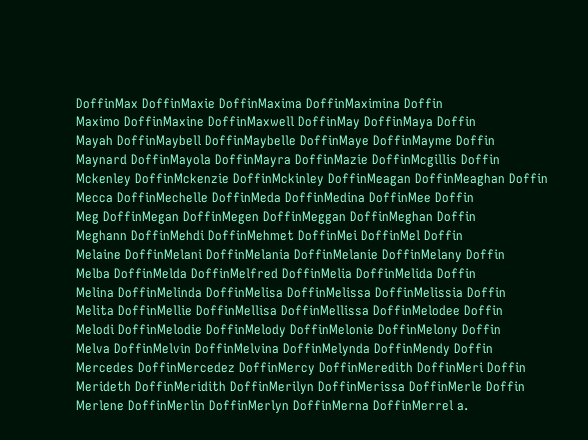DoffinMax DoffinMaxie DoffinMaxima DoffinMaximina Doffin
Maximo DoffinMaxine DoffinMaxwell DoffinMay DoffinMaya Doffin
Mayah DoffinMaybell DoffinMaybelle DoffinMaye DoffinMayme Doffin
Maynard DoffinMayola DoffinMayra DoffinMazie DoffinMcgillis Doffin
Mckenley DoffinMckenzie DoffinMckinley DoffinMeagan DoffinMeaghan Doffin
Mecca DoffinMechelle DoffinMeda DoffinMedina DoffinMee Doffin
Meg DoffinMegan DoffinMegen DoffinMeggan DoffinMeghan Doffin
Meghann DoffinMehdi DoffinMehmet DoffinMei DoffinMel Doffin
Melaine DoffinMelani DoffinMelania DoffinMelanie DoffinMelany Doffin
Melba DoffinMelda DoffinMelfred DoffinMelia DoffinMelida Doffin
Melina DoffinMelinda DoffinMelisa DoffinMelissa DoffinMelissia Doffin
Melita DoffinMellie DoffinMellisa DoffinMellissa DoffinMelodee Doffin
Melodi DoffinMelodie DoffinMelody DoffinMelonie DoffinMelony Doffin
Melva DoffinMelvin DoffinMelvina DoffinMelynda DoffinMendy Doffin
Mercedes DoffinMercedez DoffinMercy DoffinMeredith DoffinMeri Doffin
Merideth DoffinMeridith DoffinMerilyn DoffinMerissa DoffinMerle Doffin
Merlene DoffinMerlin DoffinMerlyn DoffinMerna DoffinMerrel a.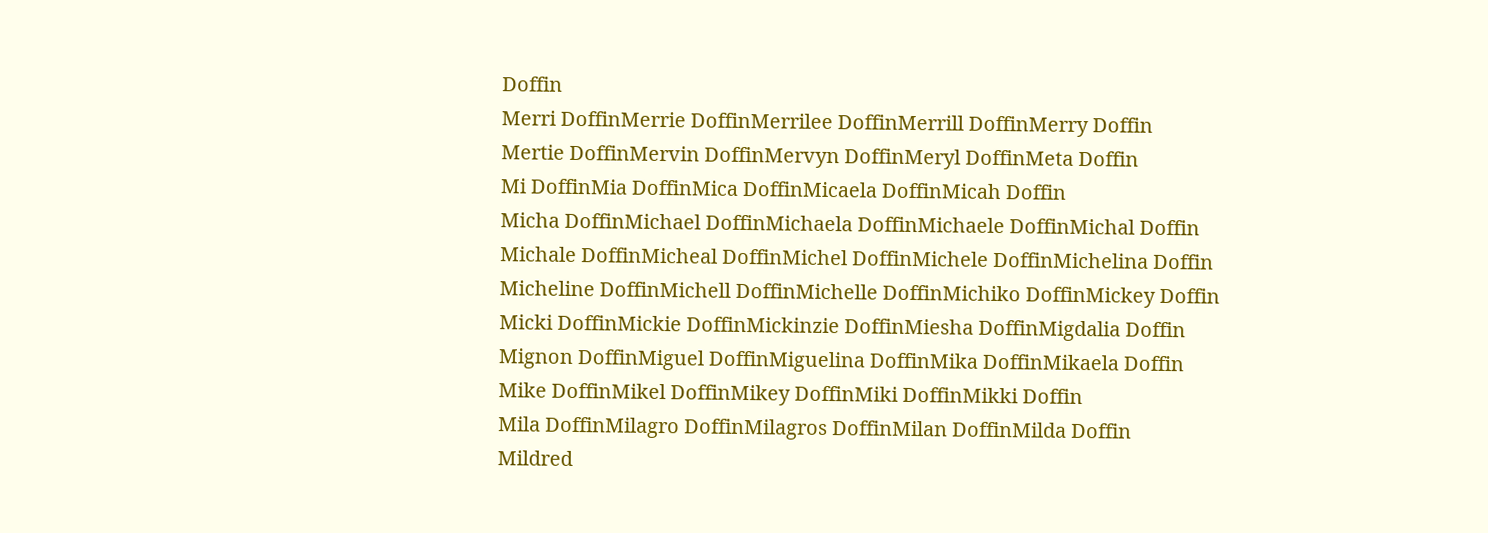Doffin
Merri DoffinMerrie DoffinMerrilee DoffinMerrill DoffinMerry Doffin
Mertie DoffinMervin DoffinMervyn DoffinMeryl DoffinMeta Doffin
Mi DoffinMia DoffinMica DoffinMicaela DoffinMicah Doffin
Micha DoffinMichael DoffinMichaela DoffinMichaele DoffinMichal Doffin
Michale DoffinMicheal DoffinMichel DoffinMichele DoffinMichelina Doffin
Micheline DoffinMichell DoffinMichelle DoffinMichiko DoffinMickey Doffin
Micki DoffinMickie DoffinMickinzie DoffinMiesha DoffinMigdalia Doffin
Mignon DoffinMiguel DoffinMiguelina DoffinMika DoffinMikaela Doffin
Mike DoffinMikel DoffinMikey DoffinMiki DoffinMikki Doffin
Mila DoffinMilagro DoffinMilagros DoffinMilan DoffinMilda Doffin
Mildred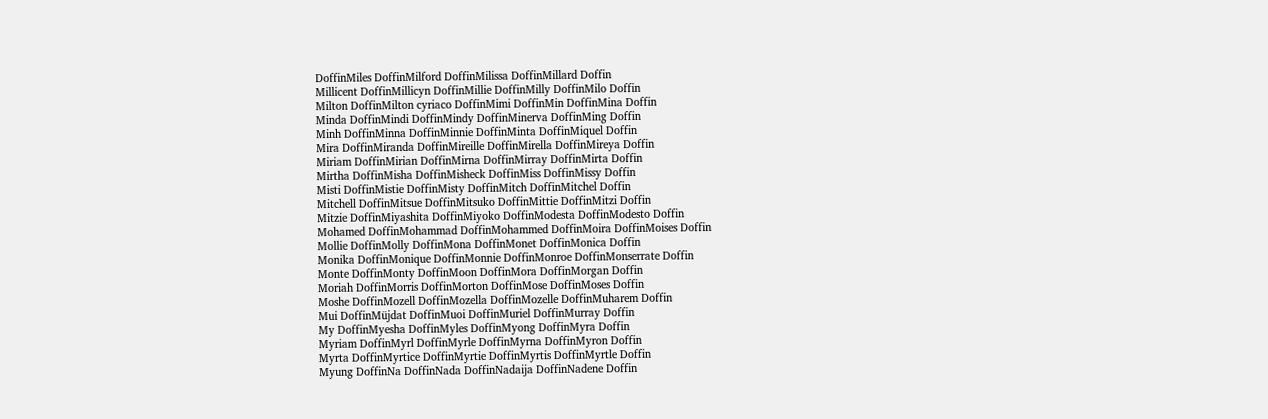DoffinMiles DoffinMilford DoffinMilissa DoffinMillard Doffin
Millicent DoffinMillicyn DoffinMillie DoffinMilly DoffinMilo Doffin
Milton DoffinMilton cyriaco DoffinMimi DoffinMin DoffinMina Doffin
Minda DoffinMindi DoffinMindy DoffinMinerva DoffinMing Doffin
Minh DoffinMinna DoffinMinnie DoffinMinta DoffinMiquel Doffin
Mira DoffinMiranda DoffinMireille DoffinMirella DoffinMireya Doffin
Miriam DoffinMirian DoffinMirna DoffinMirray DoffinMirta Doffin
Mirtha DoffinMisha DoffinMisheck DoffinMiss DoffinMissy Doffin
Misti DoffinMistie DoffinMisty DoffinMitch DoffinMitchel Doffin
Mitchell DoffinMitsue DoffinMitsuko DoffinMittie DoffinMitzi Doffin
Mitzie DoffinMiyashita DoffinMiyoko DoffinModesta DoffinModesto Doffin
Mohamed DoffinMohammad DoffinMohammed DoffinMoira DoffinMoises Doffin
Mollie DoffinMolly DoffinMona DoffinMonet DoffinMonica Doffin
Monika DoffinMonique DoffinMonnie DoffinMonroe DoffinMonserrate Doffin
Monte DoffinMonty DoffinMoon DoffinMora DoffinMorgan Doffin
Moriah DoffinMorris DoffinMorton DoffinMose DoffinMoses Doffin
Moshe DoffinMozell DoffinMozella DoffinMozelle DoffinMuharem Doffin
Mui DoffinMüjdat DoffinMuoi DoffinMuriel DoffinMurray Doffin
My DoffinMyesha DoffinMyles DoffinMyong DoffinMyra Doffin
Myriam DoffinMyrl DoffinMyrle DoffinMyrna DoffinMyron Doffin
Myrta DoffinMyrtice DoffinMyrtie DoffinMyrtis DoffinMyrtle Doffin
Myung DoffinNa DoffinNada DoffinNadaija DoffinNadene Doffin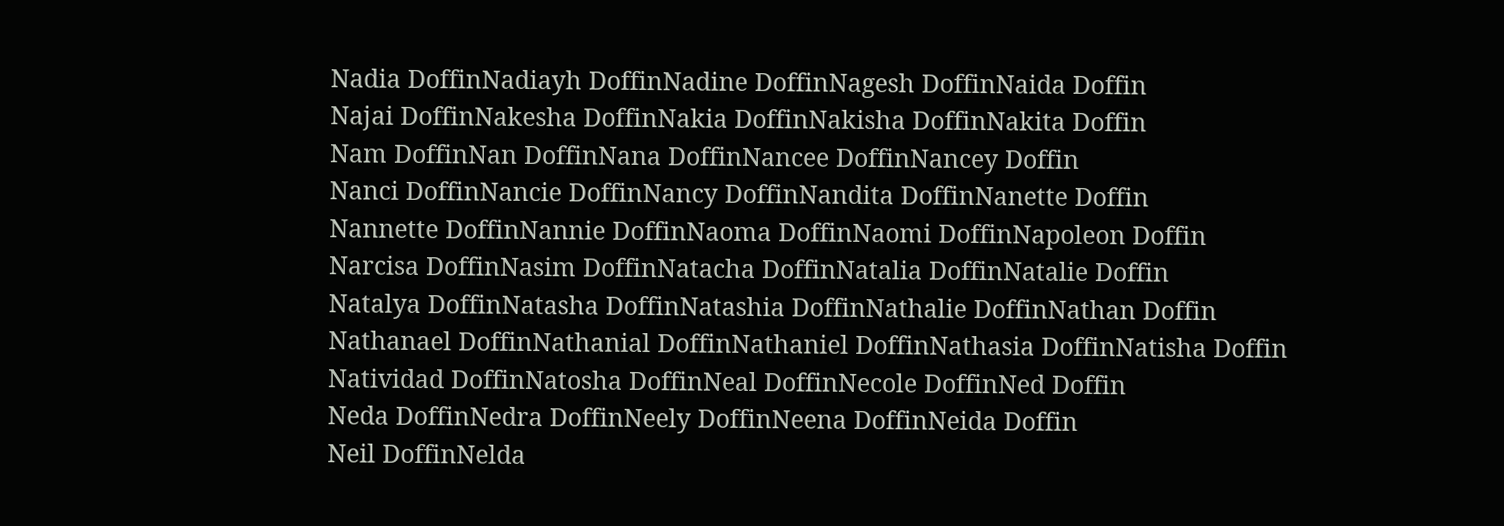Nadia DoffinNadiayh DoffinNadine DoffinNagesh DoffinNaida Doffin
Najai DoffinNakesha DoffinNakia DoffinNakisha DoffinNakita Doffin
Nam DoffinNan DoffinNana DoffinNancee DoffinNancey Doffin
Nanci DoffinNancie DoffinNancy DoffinNandita DoffinNanette Doffin
Nannette DoffinNannie DoffinNaoma DoffinNaomi DoffinNapoleon Doffin
Narcisa DoffinNasim DoffinNatacha DoffinNatalia DoffinNatalie Doffin
Natalya DoffinNatasha DoffinNatashia DoffinNathalie DoffinNathan Doffin
Nathanael DoffinNathanial DoffinNathaniel DoffinNathasia DoffinNatisha Doffin
Natividad DoffinNatosha DoffinNeal DoffinNecole DoffinNed Doffin
Neda DoffinNedra DoffinNeely DoffinNeena DoffinNeida Doffin
Neil DoffinNelda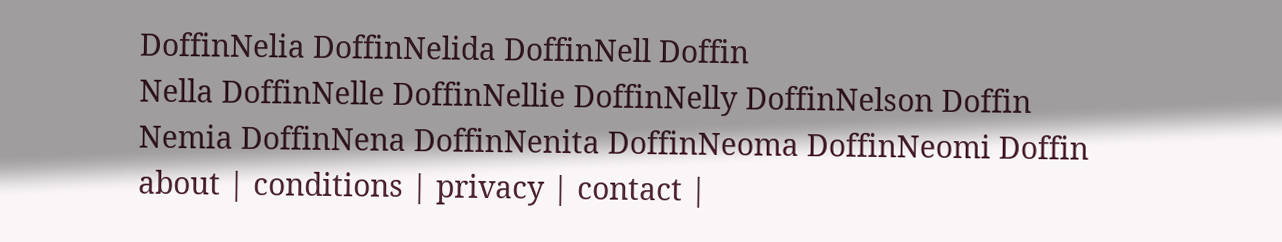DoffinNelia DoffinNelida DoffinNell Doffin
Nella DoffinNelle DoffinNellie DoffinNelly DoffinNelson Doffin
Nemia DoffinNena DoffinNenita DoffinNeoma DoffinNeomi Doffin
about | conditions | privacy | contact |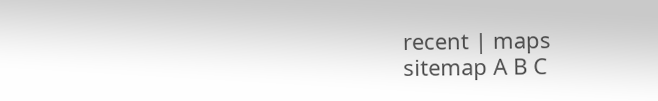recent | maps
sitemap A B C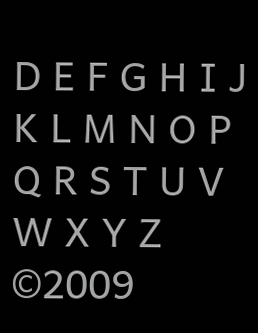D E F G H I J K L M N O P Q R S T U V W X Y Z ©2009